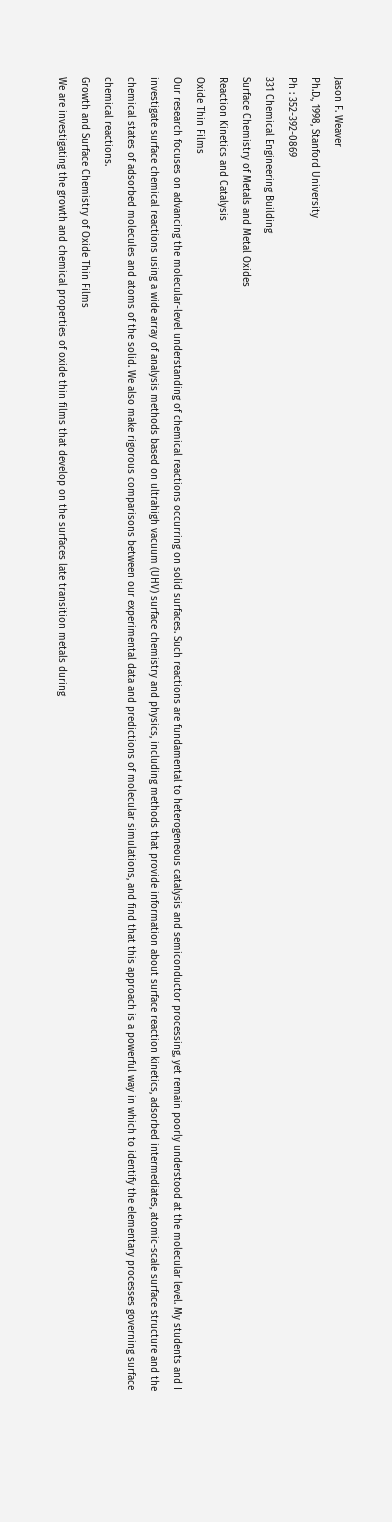Jason F. Weaver
Ph.D., 1998, Stanford University
Ph : 352-392-0869
331 Chemical Engineering Building
Surface Chemistry of Metals and Metal Oxides
Reaction Kinetics and Catalysis
Oxide Thin Films
Our research focuses on advancing the molecular-level understanding of chemical reactions occurring on solid surfaces. Such reactions are fundamental to heterogeneous catalysis and semiconductor processing, yet remain poorly understood at the molecular level. My students and I investigate surface chemical reactions using a wide array of analysis methods based on ultrahigh vacuum (UHV) surface chemistry and physics, including methods that provide information about surface reaction kinetics, adsorbed intermediates, atomic-scale surface structure and the chemical states of adsorbed molecules and atoms of the solid. We also make rigorous comparisons between our experimental data and predictions of molecular simulations, and find that this approach is a powerful way in which to identify the elementary processes governing surface chemical reactions.
Growth and Surface Chemistry of Oxide Thin Films
We are investigating the growth and chemical properties of oxide thin films that develop on the surfaces late transition metals during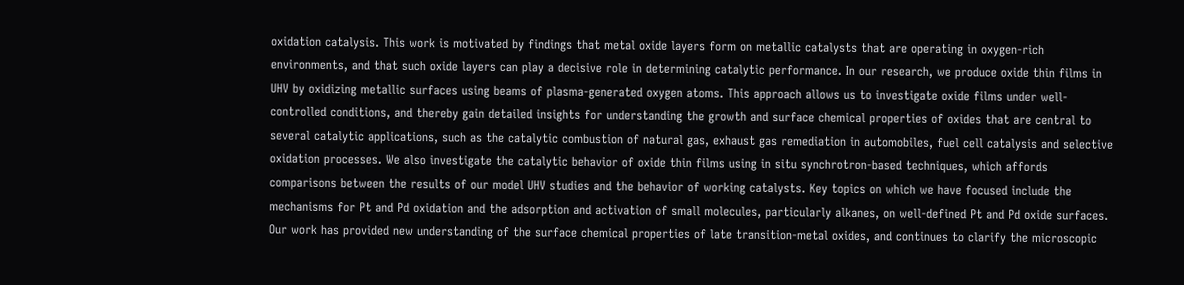oxidation catalysis. This work is motivated by findings that metal oxide layers form on metallic catalysts that are operating in oxygen-rich environments, and that such oxide layers can play a decisive role in determining catalytic performance. In our research, we produce oxide thin films in UHV by oxidizing metallic surfaces using beams of plasma-generated oxygen atoms. This approach allows us to investigate oxide films under well-controlled conditions, and thereby gain detailed insights for understanding the growth and surface chemical properties of oxides that are central to several catalytic applications, such as the catalytic combustion of natural gas, exhaust gas remediation in automobiles, fuel cell catalysis and selective oxidation processes. We also investigate the catalytic behavior of oxide thin films using in situ synchrotron-based techniques, which affords comparisons between the results of our model UHV studies and the behavior of working catalysts. Key topics on which we have focused include the mechanisms for Pt and Pd oxidation and the adsorption and activation of small molecules, particularly alkanes, on well-defined Pt and Pd oxide surfaces. Our work has provided new understanding of the surface chemical properties of late transition-metal oxides, and continues to clarify the microscopic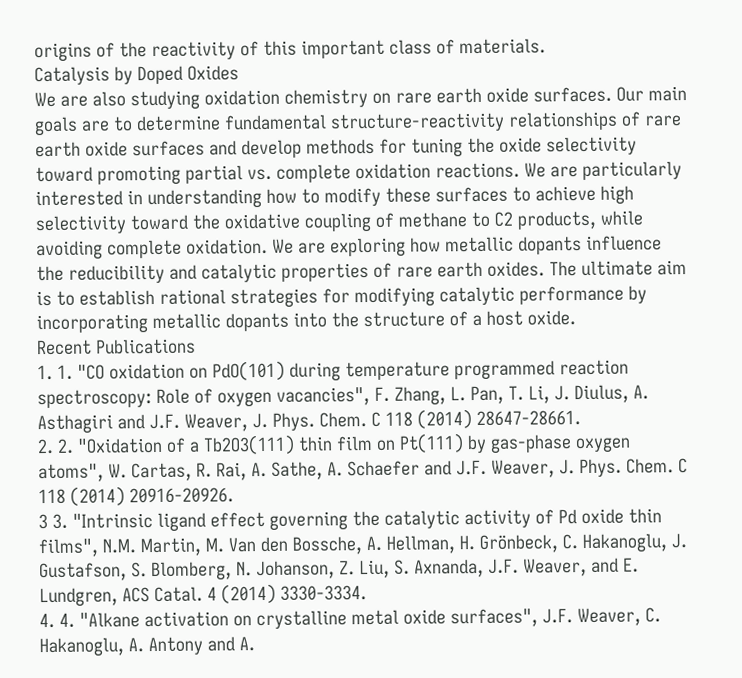origins of the reactivity of this important class of materials.
Catalysis by Doped Oxides
We are also studying oxidation chemistry on rare earth oxide surfaces. Our main goals are to determine fundamental structure-reactivity relationships of rare earth oxide surfaces and develop methods for tuning the oxide selectivity toward promoting partial vs. complete oxidation reactions. We are particularly interested in understanding how to modify these surfaces to achieve high selectivity toward the oxidative coupling of methane to C2 products, while avoiding complete oxidation. We are exploring how metallic dopants influence the reducibility and catalytic properties of rare earth oxides. The ultimate aim is to establish rational strategies for modifying catalytic performance by incorporating metallic dopants into the structure of a host oxide.
Recent Publications
1. 1. "CO oxidation on PdO(101) during temperature programmed reaction spectroscopy: Role of oxygen vacancies", F. Zhang, L. Pan, T. Li, J. Diulus, A. Asthagiri and J.F. Weaver, J. Phys. Chem. C 118 (2014) 28647-28661.
2. 2. "Oxidation of a Tb2O3(111) thin film on Pt(111) by gas-phase oxygen atoms", W. Cartas, R. Rai, A. Sathe, A. Schaefer and J.F. Weaver, J. Phys. Chem. C 118 (2014) 20916-20926.
3 3. "Intrinsic ligand effect governing the catalytic activity of Pd oxide thin films", N.M. Martin, M. Van den Bossche, A. Hellman, H. Grönbeck, C. Hakanoglu, J. Gustafson, S. Blomberg, N. Johanson, Z. Liu, S. Axnanda, J.F. Weaver, and E. Lundgren, ACS Catal. 4 (2014) 3330-3334.
4. 4. "Alkane activation on crystalline metal oxide surfaces", J.F. Weaver, C. Hakanoglu, A. Antony and A.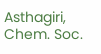Asthagiri, Chem. Soc.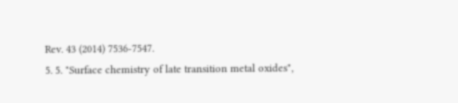Rev. 43 (2014) 7536-7547.
5. 5. "Surface chemistry of late transition metal oxides",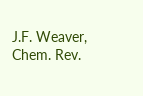J.F. Weaver, Chem. Rev.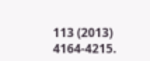113 (2013) 4164-4215.